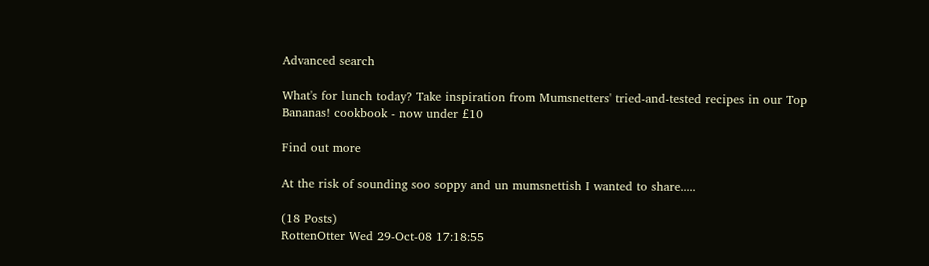Advanced search

What's for lunch today? Take inspiration from Mumsnetters' tried-and-tested recipes in our Top Bananas! cookbook - now under £10

Find out more

At the risk of sounding soo soppy and un mumsnettish I wanted to share.....

(18 Posts)
RottenOtter Wed 29-Oct-08 17:18:55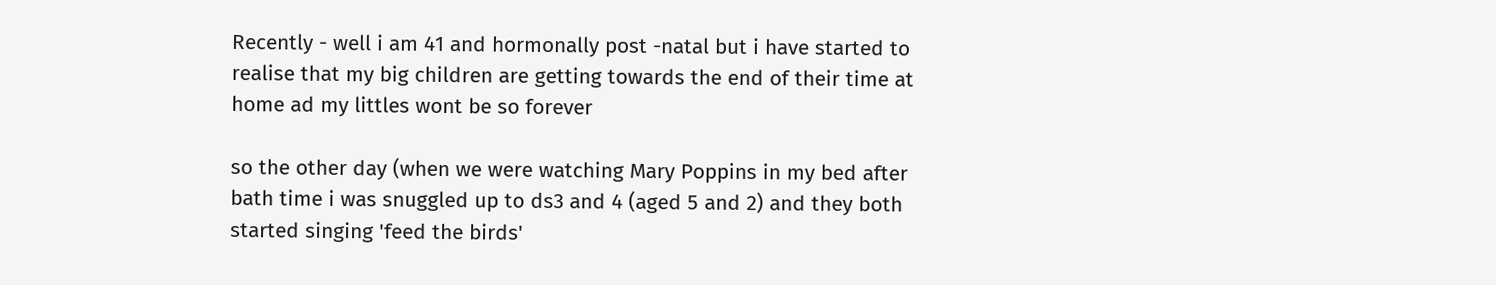Recently - well i am 41 and hormonally post -natal but i have started to realise that my big children are getting towards the end of their time at home ad my littles wont be so forever

so the other day (when we were watching Mary Poppins in my bed after bath time i was snuggled up to ds3 and 4 (aged 5 and 2) and they both started singing 'feed the birds'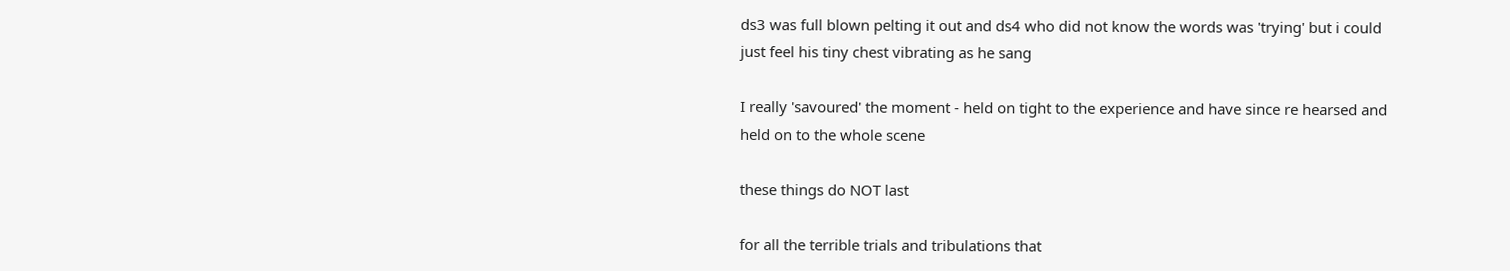ds3 was full blown pelting it out and ds4 who did not know the words was 'trying' but i could just feel his tiny chest vibrating as he sang

I really 'savoured' the moment - held on tight to the experience and have since re hearsed and held on to the whole scene

these things do NOT last

for all the terrible trials and tribulations that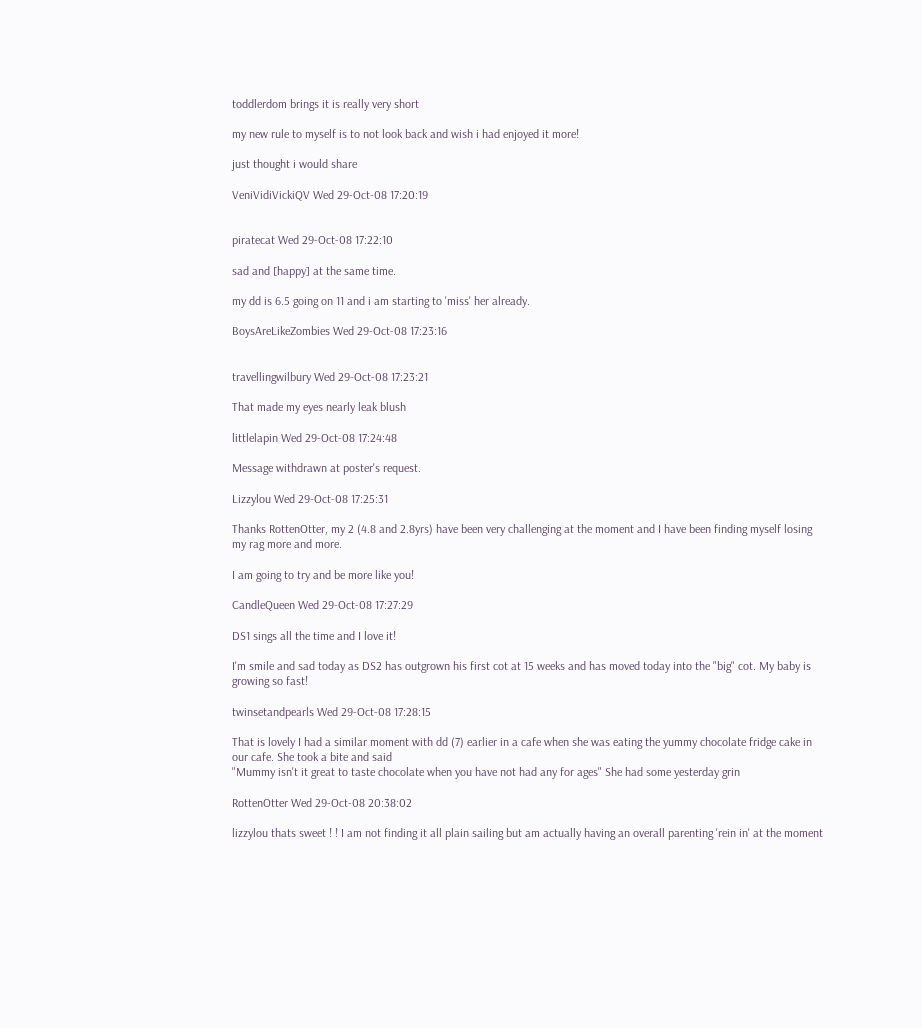toddlerdom brings it is really very short

my new rule to myself is to not look back and wish i had enjoyed it more!

just thought i would share

VeniVidiVickiQV Wed 29-Oct-08 17:20:19


piratecat Wed 29-Oct-08 17:22:10

sad and [happy] at the same time.

my dd is 6.5 going on 11 and i am starting to 'miss' her already.

BoysAreLikeZombies Wed 29-Oct-08 17:23:16


travellingwilbury Wed 29-Oct-08 17:23:21

That made my eyes nearly leak blush

littlelapin Wed 29-Oct-08 17:24:48

Message withdrawn at poster's request.

Lizzylou Wed 29-Oct-08 17:25:31

Thanks RottenOtter, my 2 (4.8 and 2.8yrs) have been very challenging at the moment and I have been finding myself losing my rag more and more.

I am going to try and be more like you!

CandleQueen Wed 29-Oct-08 17:27:29

DS1 sings all the time and I love it!

I'm smile and sad today as DS2 has outgrown his first cot at 15 weeks and has moved today into the "big" cot. My baby is growing so fast!

twinsetandpearls Wed 29-Oct-08 17:28:15

That is lovely I had a similar moment with dd (7) earlier in a cafe when she was eating the yummy chocolate fridge cake in our cafe. She took a bite and said
"Mummy isn't it great to taste chocolate when you have not had any for ages" She had some yesterday grin

RottenOtter Wed 29-Oct-08 20:38:02

lizzylou thats sweet ! ! I am not finding it all plain sailing but am actually having an overall parenting 'rein in' at the moment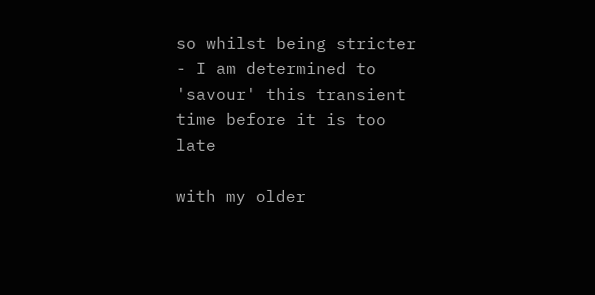so whilst being stricter - I am determined to 'savour' this transient time before it is too late

with my older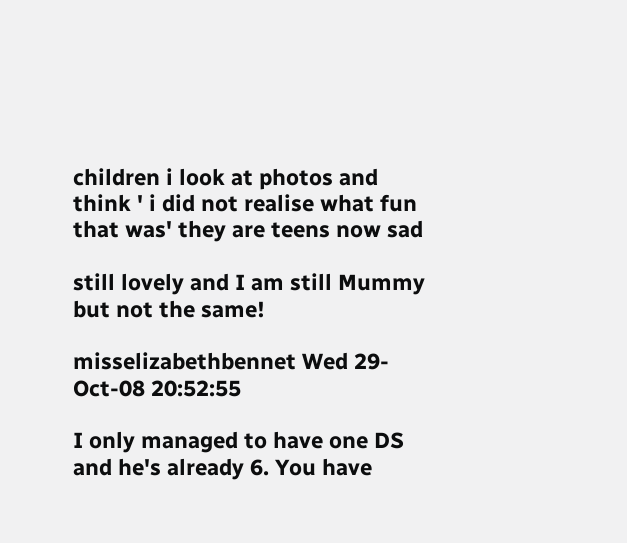children i look at photos and think ' i did not realise what fun that was' they are teens now sad

still lovely and I am still Mummy but not the same!

misselizabethbennet Wed 29-Oct-08 20:52:55

I only managed to have one DS and he's already 6. You have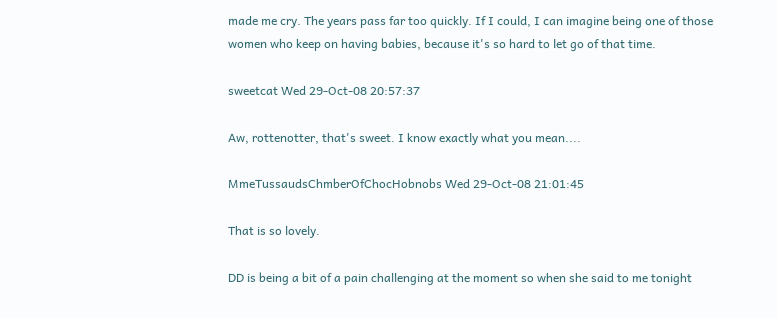made me cry. The years pass far too quickly. If I could, I can imagine being one of those women who keep on having babies, because it's so hard to let go of that time.

sweetcat Wed 29-Oct-08 20:57:37

Aw, rottenotter, that's sweet. I know exactly what you mean....

MmeTussaudsChmberOfChocHobnobs Wed 29-Oct-08 21:01:45

That is so lovely.

DD is being a bit of a pain challenging at the moment so when she said to me tonight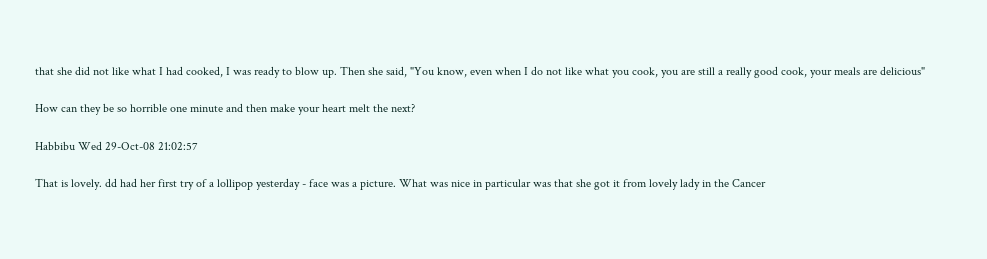that she did not like what I had cooked, I was ready to blow up. Then she said, "You know, even when I do not like what you cook, you are still a really good cook, your meals are delicious"

How can they be so horrible one minute and then make your heart melt the next?

Habbibu Wed 29-Oct-08 21:02:57

That is lovely. dd had her first try of a lollipop yesterday - face was a picture. What was nice in particular was that she got it from lovely lady in the Cancer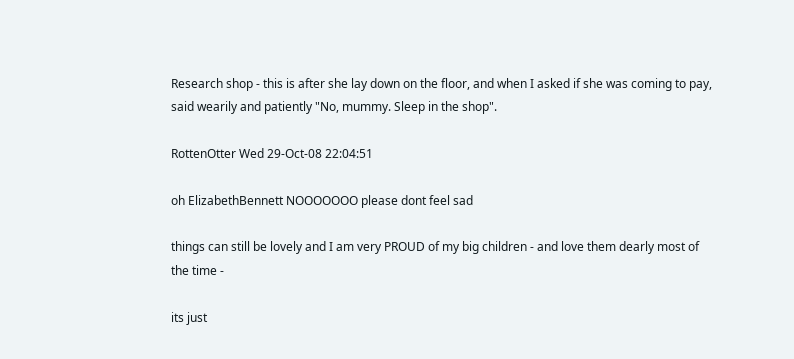Research shop - this is after she lay down on the floor, and when I asked if she was coming to pay, said wearily and patiently "No, mummy. Sleep in the shop".

RottenOtter Wed 29-Oct-08 22:04:51

oh ElizabethBennett NOOOOOOO please dont feel sad

things can still be lovely and I am very PROUD of my big children - and love them dearly most of the time -

its just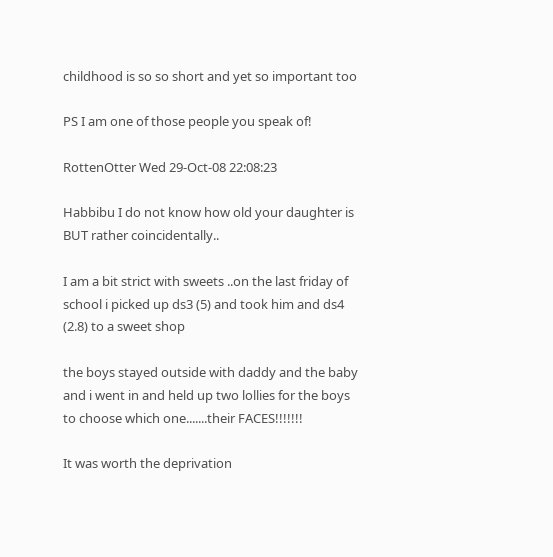childhood is so so short and yet so important too

PS I am one of those people you speak of!

RottenOtter Wed 29-Oct-08 22:08:23

Habbibu I do not know how old your daughter is BUT rather coincidentally..

I am a bit strict with sweets ..on the last friday of school i picked up ds3 (5) and took him and ds4 (2.8) to a sweet shop

the boys stayed outside with daddy and the baby and i went in and held up two lollies for the boys to choose which one.......their FACES!!!!!!!

It was worth the deprivation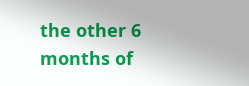the other 6 months of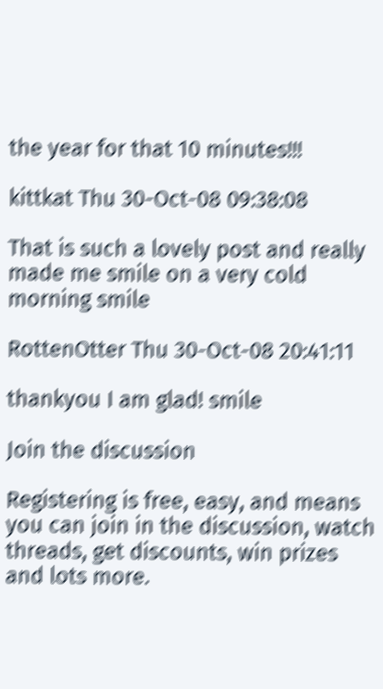the year for that 10 minutes!!!

kittkat Thu 30-Oct-08 09:38:08

That is such a lovely post and really made me smile on a very cold morning smile

RottenOtter Thu 30-Oct-08 20:41:11

thankyou I am glad! smile

Join the discussion

Registering is free, easy, and means you can join in the discussion, watch threads, get discounts, win prizes and lots more.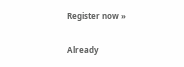Register now »

Already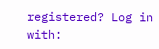registered? Log in with: